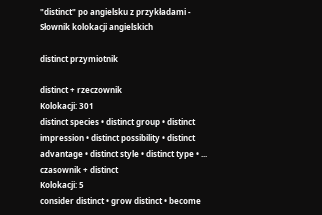"distinct" po angielsku z przykładami - Słownik kolokacji angielskich

distinct przymiotnik

distinct + rzeczownik
Kolokacji: 301
distinct species • distinct group • distinct impression • distinct possibility • distinct advantage • distinct style • distinct type • ...
czasownik + distinct
Kolokacji: 5
consider distinct • grow distinct • become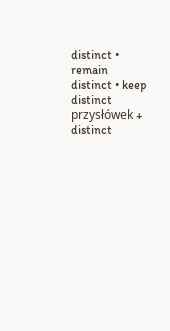distinct • remain distinct • keep distinct
przysłówek + distinct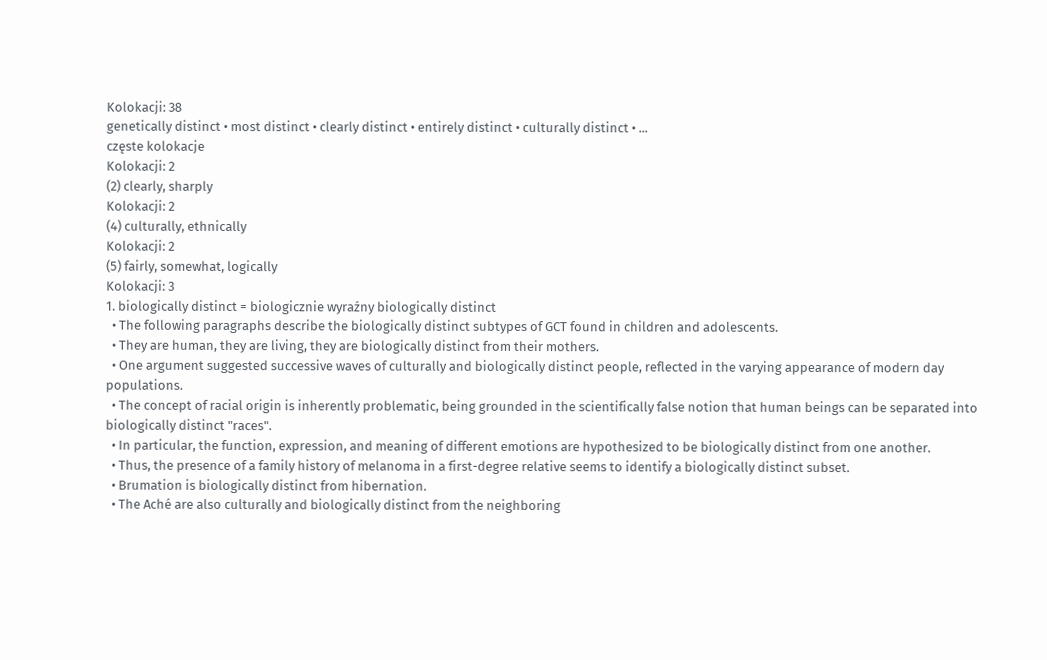Kolokacji: 38
genetically distinct • most distinct • clearly distinct • entirely distinct • culturally distinct • ...
częste kolokacje
Kolokacji: 2
(2) clearly, sharply
Kolokacji: 2
(4) culturally, ethnically
Kolokacji: 2
(5) fairly, somewhat, logically
Kolokacji: 3
1. biologically distinct = biologicznie wyraźny biologically distinct
  • The following paragraphs describe the biologically distinct subtypes of GCT found in children and adolescents.
  • They are human, they are living, they are biologically distinct from their mothers.
  • One argument suggested successive waves of culturally and biologically distinct people, reflected in the varying appearance of modern day populations.
  • The concept of racial origin is inherently problematic, being grounded in the scientifically false notion that human beings can be separated into biologically distinct "races".
  • In particular, the function, expression, and meaning of different emotions are hypothesized to be biologically distinct from one another.
  • Thus, the presence of a family history of melanoma in a first-degree relative seems to identify a biologically distinct subset.
  • Brumation is biologically distinct from hibernation.
  • The Aché are also culturally and biologically distinct from the neighboring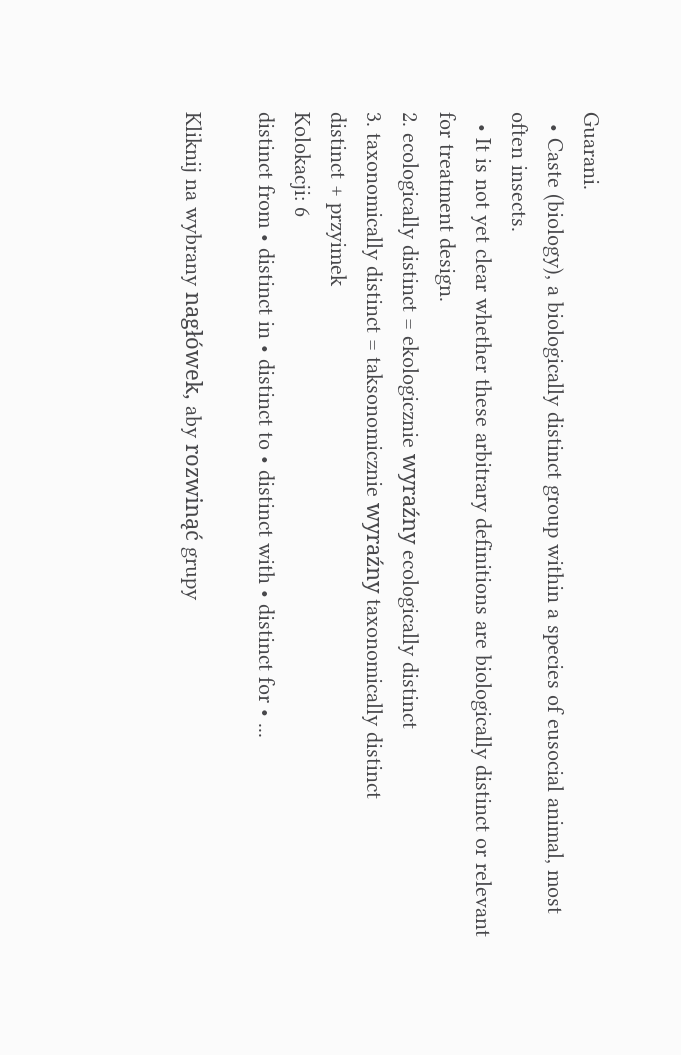Guarani.
  • Caste (biology), a biologically distinct group within a species of eusocial animal, most often insects.
  • It is not yet clear whether these arbitrary definitions are biologically distinct or relevant for treatment design.
2. ecologically distinct = ekologicznie wyraźny ecologically distinct
3. taxonomically distinct = taksonomicznie wyraźny taxonomically distinct
distinct + przyimek
Kolokacji: 6
distinct from • distinct in • distinct to • distinct with • distinct for • ...

Kliknij na wybrany nagłówek, aby rozwinąć grupy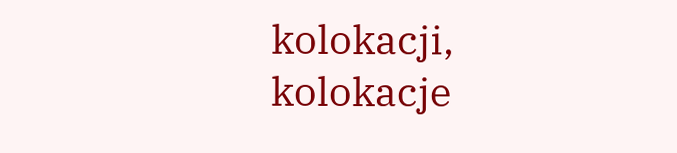kolokacji, kolokacje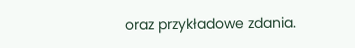oraz przykładowe zdania.